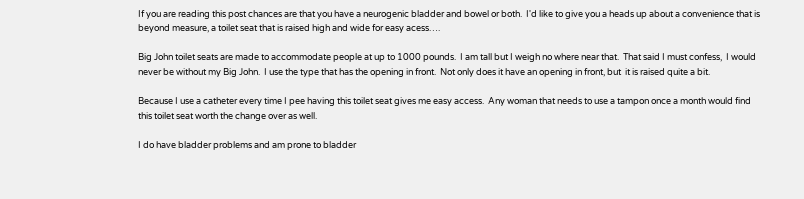If you are reading this post chances are that you have a neurogenic bladder and bowel or both.  I'd like to give you a heads up about a convenience that is beyond measure, a toilet seat that is raised high and wide for easy acess….

Big John toilet seats are made to accommodate people at up to 1000 pounds.  I am tall but I weigh no where near that.  That said I must confess,  I would never be without my Big John.  I use the type that has the opening in front.  Not only does it have an opening in front, but  it is raised quite a bit.

Because I use a catheter every time I pee having this toilet seat gives me easy access.  Any woman that needs to use a tampon once a month would find this toilet seat worth the change over as well.

I do have bladder problems and am prone to bladder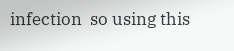infection  so using this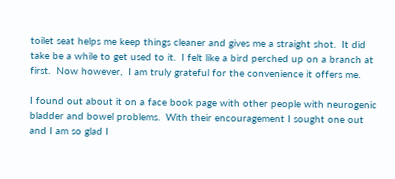toilet seat helps me keep things cleaner and gives me a straight shot.  It did take be a while to get used to it.  I felt like a bird perched up on a branch at first.  Now however,  I am truly grateful for the convenience it offers me.

I found out about it on a face book page with other people with neurogenic bladder and bowel problems.  With their encouragement I sought one out and I am so glad I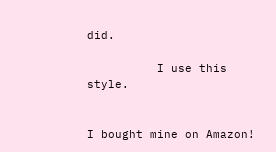did.

          I use this style.


I bought mine on Amazon!